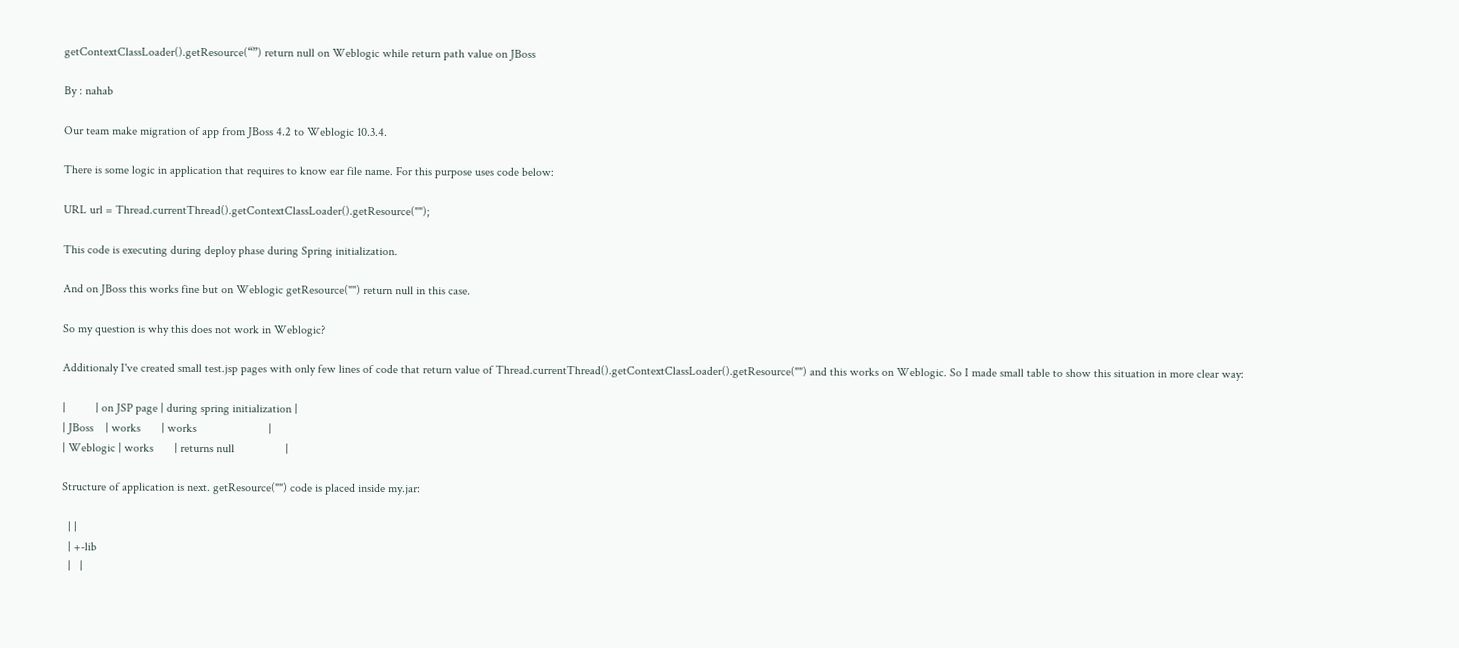getContextClassLoader().getResource(“”) return null on Weblogic while return path value on JBoss

By : nahab

Our team make migration of app from JBoss 4.2 to Weblogic 10.3.4.

There is some logic in application that requires to know ear file name. For this purpose uses code below:

URL url = Thread.currentThread().getContextClassLoader().getResource("");

This code is executing during deploy phase during Spring initialization.

And on JBoss this works fine but on Weblogic getResource("") return null in this case.

So my question is why this does not work in Weblogic?

Additionaly I've created small test.jsp pages with only few lines of code that return value of Thread.currentThread().getContextClassLoader().getResource("") and this works on Weblogic. So I made small table to show this situation in more clear way:

|          | on JSP page | during spring initialization |
| JBoss    | works       | works                        |
| Weblogic | works       | returns null                 |

Structure of application is next. getResource("") code is placed inside my.jar:

  | |
  | +-lib
  |   |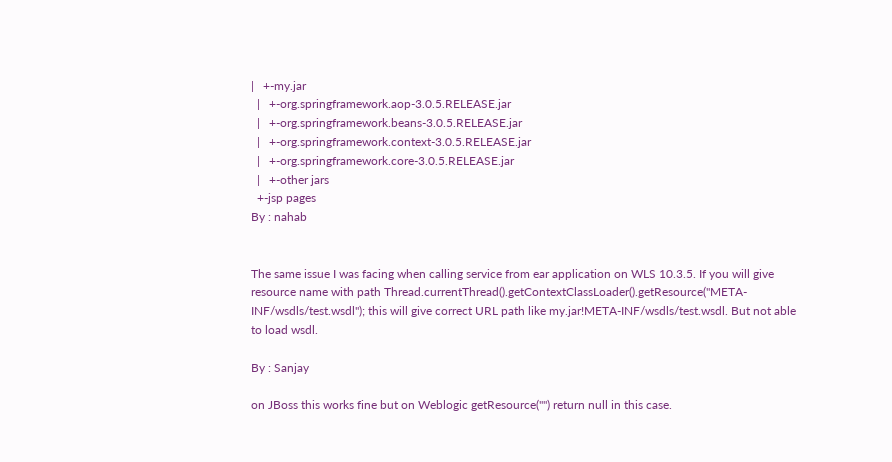|   +-my.jar
  |   +-org.springframework.aop-3.0.5.RELEASE.jar
  |   +-org.springframework.beans-3.0.5.RELEASE.jar
  |   +-org.springframework.context-3.0.5.RELEASE.jar
  |   +-org.springframework.core-3.0.5.RELEASE.jar
  |   +-other jars
  +-jsp pages
By : nahab


The same issue I was facing when calling service from ear application on WLS 10.3.5. If you will give resource name with path Thread.currentThread().getContextClassLoader().getResource("META-INF/wsdls/test.wsdl"); this will give correct URL path like my.jar!META-INF/wsdls/test.wsdl. But not able to load wsdl.

By : Sanjay

on JBoss this works fine but on Weblogic getResource("") return null in this case.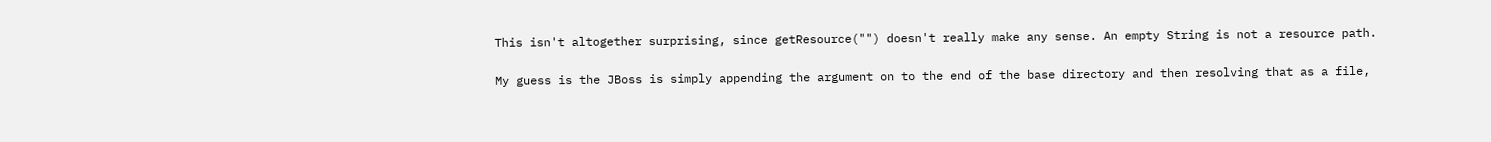This isn't altogether surprising, since getResource("") doesn't really make any sense. An empty String is not a resource path.

My guess is the JBoss is simply appending the argument on to the end of the base directory and then resolving that as a file,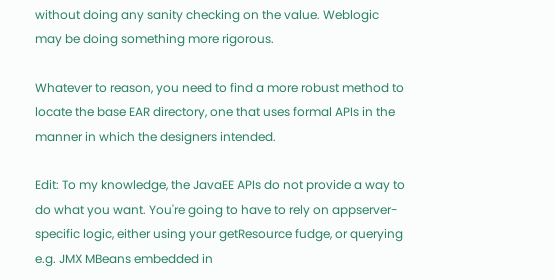without doing any sanity checking on the value. Weblogic may be doing something more rigorous.

Whatever to reason, you need to find a more robust method to locate the base EAR directory, one that uses formal APIs in the manner in which the designers intended.

Edit: To my knowledge, the JavaEE APIs do not provide a way to do what you want. You're going to have to rely on appserver-specific logic, either using your getResource fudge, or querying e.g. JMX MBeans embedded in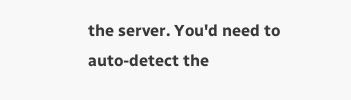the server. You'd need to auto-detect the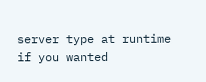server type at runtime if you wanted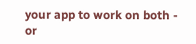your app to work on both - or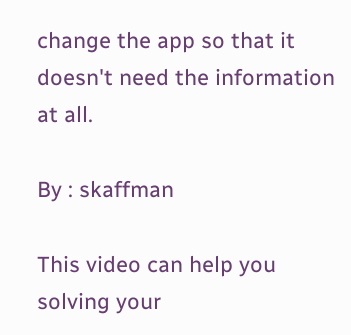change the app so that it doesn't need the information at all.

By : skaffman

This video can help you solving your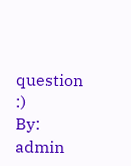question :)
By: admin